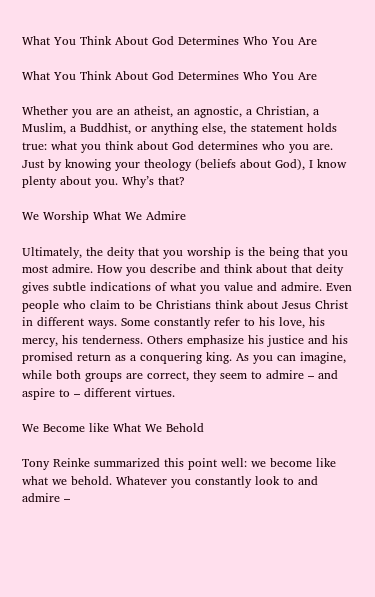What You Think About God Determines Who You Are

What You Think About God Determines Who You Are

Whether you are an atheist, an agnostic, a Christian, a Muslim, a Buddhist, or anything else, the statement holds true: what you think about God determines who you are. Just by knowing your theology (beliefs about God), I know plenty about you. Why’s that?

We Worship What We Admire

Ultimately, the deity that you worship is the being that you most admire. How you describe and think about that deity gives subtle indications of what you value and admire. Even people who claim to be Christians think about Jesus Christ in different ways. Some constantly refer to his love, his mercy, his tenderness. Others emphasize his justice and his promised return as a conquering king. As you can imagine, while both groups are correct, they seem to admire – and aspire to – different virtues.

We Become like What We Behold

Tony Reinke summarized this point well: we become like what we behold. Whatever you constantly look to and admire –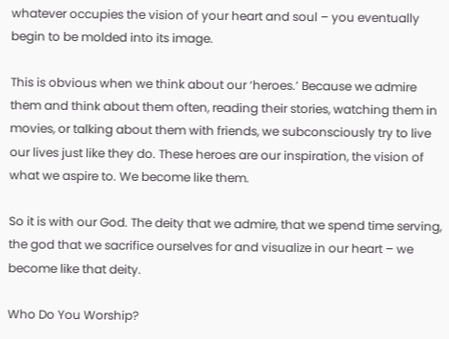whatever occupies the vision of your heart and soul – you eventually begin to be molded into its image.

This is obvious when we think about our ‘heroes.’ Because we admire them and think about them often, reading their stories, watching them in movies, or talking about them with friends, we subconsciously try to live our lives just like they do. These heroes are our inspiration, the vision of what we aspire to. We become like them.

So it is with our God. The deity that we admire, that we spend time serving, the god that we sacrifice ourselves for and visualize in our heart – we become like that deity.

Who Do You Worship?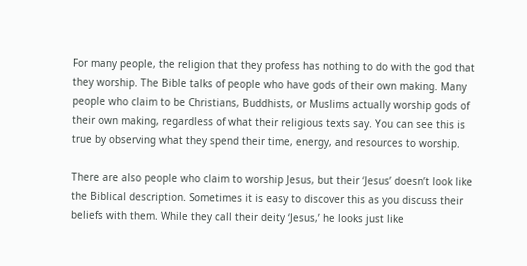For many people, the religion that they profess has nothing to do with the god that they worship. The Bible talks of people who have gods of their own making. Many people who claim to be Christians, Buddhists, or Muslims actually worship gods of their own making, regardless of what their religious texts say. You can see this is true by observing what they spend their time, energy, and resources to worship.

There are also people who claim to worship Jesus, but their ‘Jesus’ doesn’t look like the Biblical description. Sometimes it is easy to discover this as you discuss their beliefs with them. While they call their deity ‘Jesus,’ he looks just like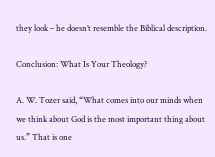they look – he doesn’t resemble the Biblical description.

Conclusion: What Is Your Theology?

A. W. Tozer said, “What comes into our minds when we think about God is the most important thing about us.” That is one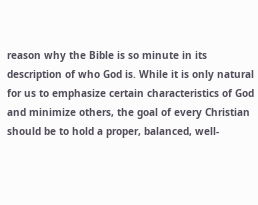reason why the Bible is so minute in its description of who God is. While it is only natural for us to emphasize certain characteristics of God and minimize others, the goal of every Christian should be to hold a proper, balanced, well-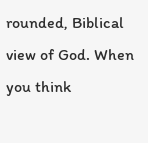rounded, Biblical view of God. When you think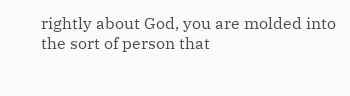rightly about God, you are molded into the sort of person that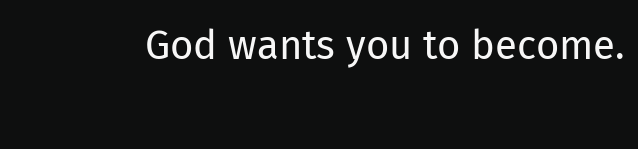God wants you to become.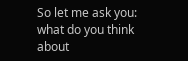So let me ask you: what do you think about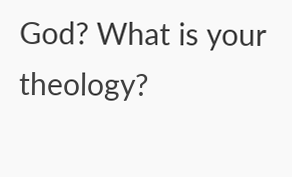God? What is your theology?